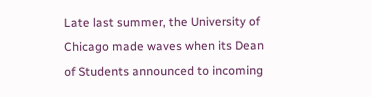Late last summer, the University of Chicago made waves when its Dean of Students announced to incoming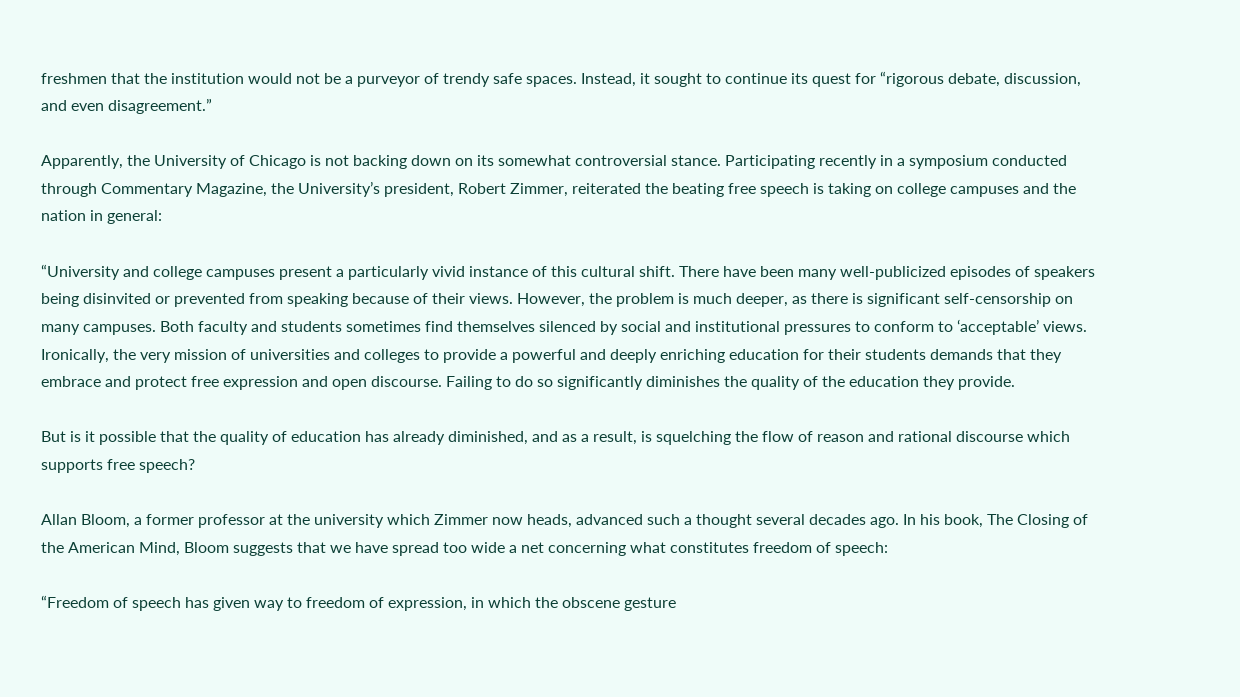freshmen that the institution would not be a purveyor of trendy safe spaces. Instead, it sought to continue its quest for “rigorous debate, discussion, and even disagreement.”

Apparently, the University of Chicago is not backing down on its somewhat controversial stance. Participating recently in a symposium conducted through Commentary Magazine, the University’s president, Robert Zimmer, reiterated the beating free speech is taking on college campuses and the nation in general:

“University and college campuses present a particularly vivid instance of this cultural shift. There have been many well-publicized episodes of speakers being disinvited or prevented from speaking because of their views. However, the problem is much deeper, as there is significant self-censorship on many campuses. Both faculty and students sometimes find themselves silenced by social and institutional pressures to conform to ‘acceptable’ views. Ironically, the very mission of universities and colleges to provide a powerful and deeply enriching education for their students demands that they embrace and protect free expression and open discourse. Failing to do so significantly diminishes the quality of the education they provide.

But is it possible that the quality of education has already diminished, and as a result, is squelching the flow of reason and rational discourse which supports free speech?

Allan Bloom, a former professor at the university which Zimmer now heads, advanced such a thought several decades ago. In his book, The Closing of the American Mind, Bloom suggests that we have spread too wide a net concerning what constitutes freedom of speech:

“Freedom of speech has given way to freedom of expression, in which the obscene gesture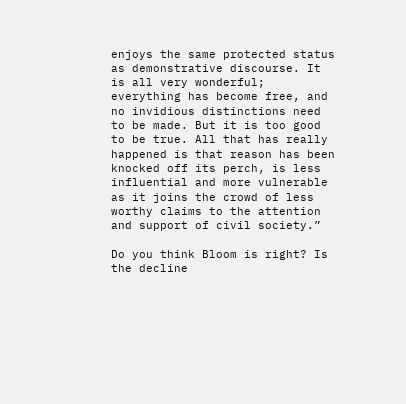enjoys the same protected status as demonstrative discourse. It is all very wonderful; everything has become free, and no invidious distinctions need to be made. But it is too good to be true. All that has really happened is that reason has been knocked off its perch, is less influential and more vulnerable as it joins the crowd of less worthy claims to the attention and support of civil society.”

Do you think Bloom is right? Is the decline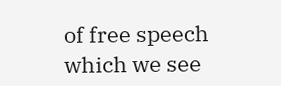of free speech which we see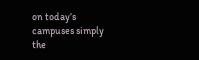on today’s campuses simply the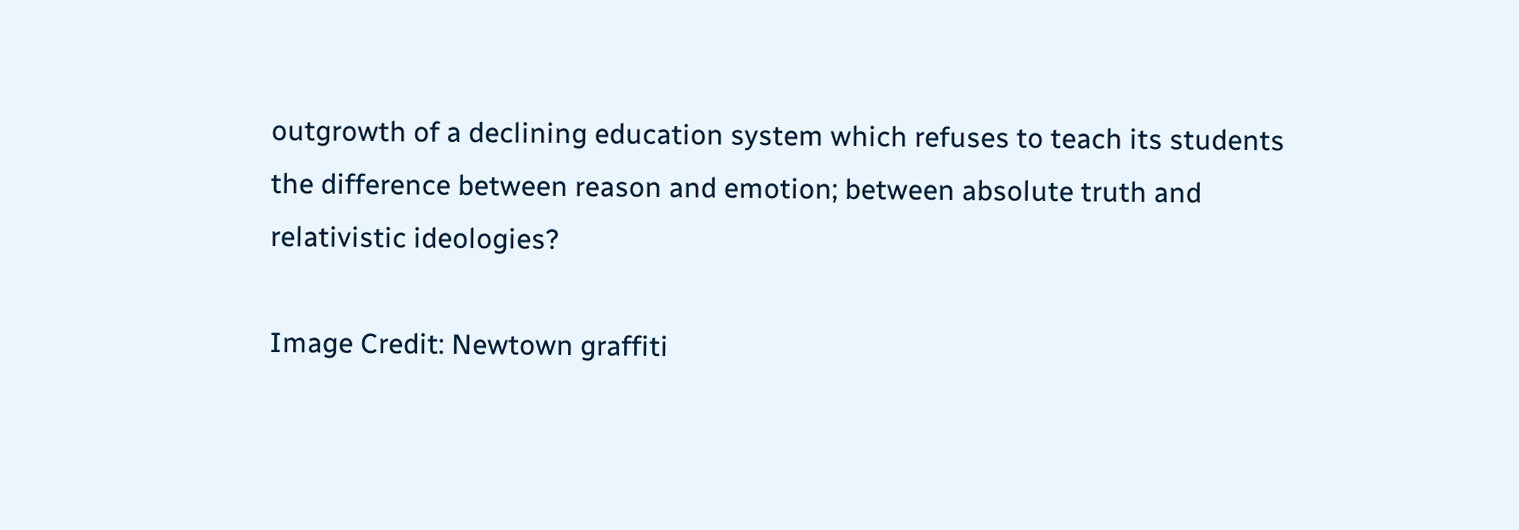outgrowth of a declining education system which refuses to teach its students the difference between reason and emotion; between absolute truth and relativistic ideologies?

Image Credit: Newtown graffiti